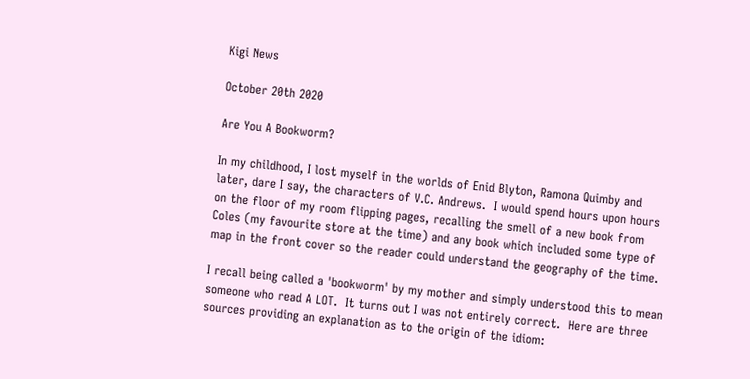Kigi News

October 20th 2020

Are You A Bookworm?

In my childhood, I lost myself in the worlds of Enid Blyton, Ramona Quimby and later, dare I say, the characters of V.C. Andrews.  I would spend hours upon hours on the floor of my room flipping pages, recalling the smell of a new book from Coles (my favourite store at the time) and any book which included some type of map in the front cover so the reader could understand the geography of the time.

I recall being called a 'bookworm' by my mother and simply understood this to mean someone who read A LOT.  It turns out I was not entirely correct.  Here are three sources providing an explanation as to the origin of the idiom: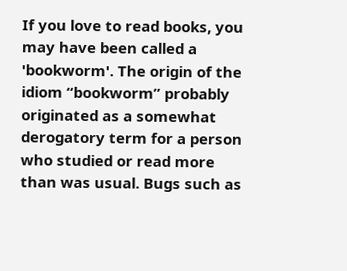If you love to read books, you may have been called a 'bookworm'. The origin of the idiom “bookworm” probably originated as a somewhat derogatory term for a person who studied or read more than was usual. Bugs such as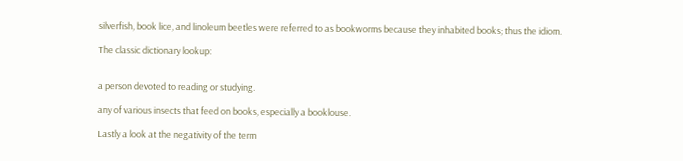silverfish, book lice, and linoleum beetles were referred to as bookworms because they inhabited books; thus the idiom.

The classic dictionary lookup:


a person devoted to reading or studying.

any of various insects that feed on books, especially a booklouse.

Lastly a look at the negativity of the term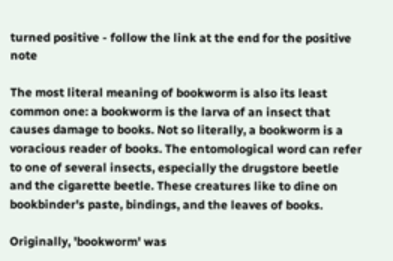turned positive - follow the link at the end for the positive note

The most literal meaning of bookworm is also its least common one: a bookworm is the larva of an insect that causes damage to books. Not so literally, a bookworm is a voracious reader of books. The entomological word can refer to one of several insects, especially the drugstore beetle and the cigarette beetle. These creatures like to dine on bookbinder's paste, bindings, and the leaves of books.

Originally, 'bookworm' was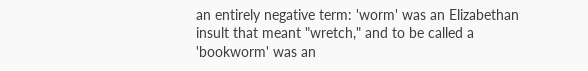an entirely negative term: 'worm' was an Elizabethan insult that meant "wretch," and to be called a 'bookworm' was an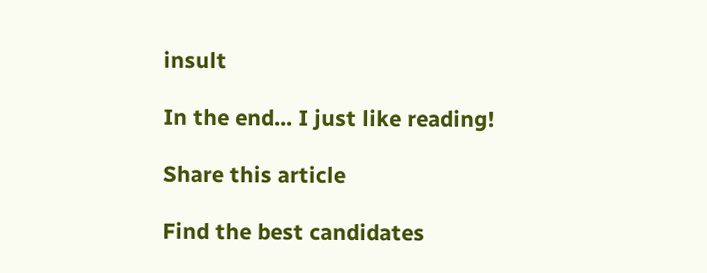insult

In the end... I just like reading!

Share this article

Find the best candidates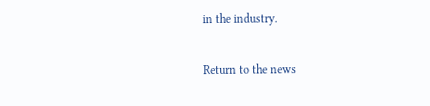in the industry.

Return to the news